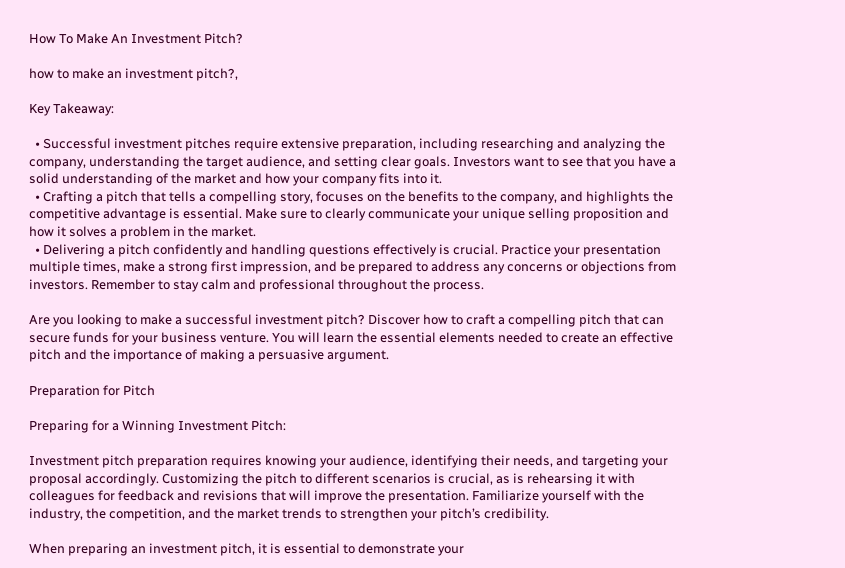How To Make An Investment Pitch?

how to make an investment pitch?,

Key Takeaway:

  • Successful investment pitches require extensive preparation, including researching and analyzing the company, understanding the target audience, and setting clear goals. Investors want to see that you have a solid understanding of the market and how your company fits into it.
  • Crafting a pitch that tells a compelling story, focuses on the benefits to the company, and highlights the competitive advantage is essential. Make sure to clearly communicate your unique selling proposition and how it solves a problem in the market.
  • Delivering a pitch confidently and handling questions effectively is crucial. Practice your presentation multiple times, make a strong first impression, and be prepared to address any concerns or objections from investors. Remember to stay calm and professional throughout the process.

Are you looking to make a successful investment pitch? Discover how to craft a compelling pitch that can secure funds for your business venture. You will learn the essential elements needed to create an effective pitch and the importance of making a persuasive argument.

Preparation for Pitch

Preparing for a Winning Investment Pitch:

Investment pitch preparation requires knowing your audience, identifying their needs, and targeting your proposal accordingly. Customizing the pitch to different scenarios is crucial, as is rehearsing it with colleagues for feedback and revisions that will improve the presentation. Familiarize yourself with the industry, the competition, and the market trends to strengthen your pitch’s credibility.

When preparing an investment pitch, it is essential to demonstrate your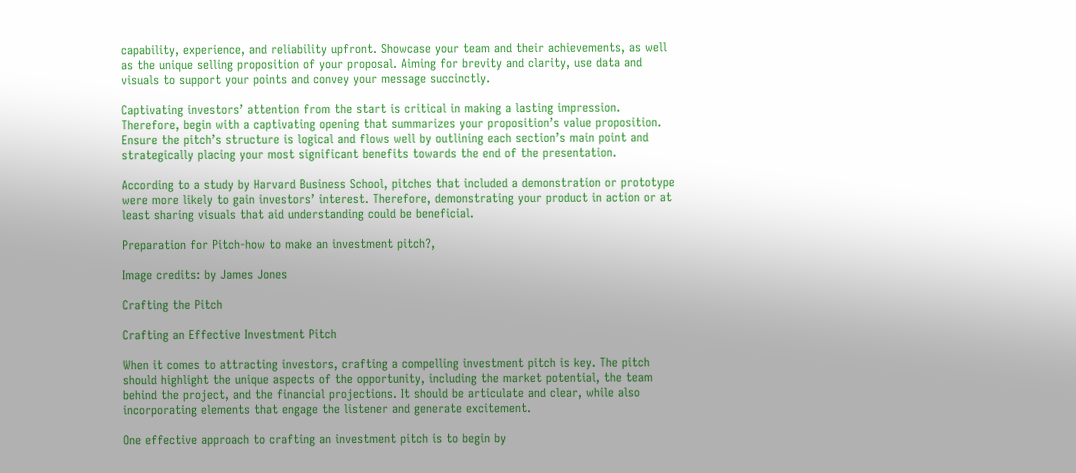capability, experience, and reliability upfront. Showcase your team and their achievements, as well as the unique selling proposition of your proposal. Aiming for brevity and clarity, use data and visuals to support your points and convey your message succinctly.

Captivating investors’ attention from the start is critical in making a lasting impression. Therefore, begin with a captivating opening that summarizes your proposition’s value proposition. Ensure the pitch’s structure is logical and flows well by outlining each section’s main point and strategically placing your most significant benefits towards the end of the presentation.

According to a study by Harvard Business School, pitches that included a demonstration or prototype were more likely to gain investors’ interest. Therefore, demonstrating your product in action or at least sharing visuals that aid understanding could be beneficial.

Preparation for Pitch-how to make an investment pitch?,

Image credits: by James Jones

Crafting the Pitch

Crafting an Effective Investment Pitch

When it comes to attracting investors, crafting a compelling investment pitch is key. The pitch should highlight the unique aspects of the opportunity, including the market potential, the team behind the project, and the financial projections. It should be articulate and clear, while also incorporating elements that engage the listener and generate excitement.

One effective approach to crafting an investment pitch is to begin by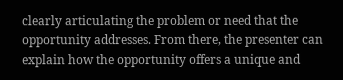clearly articulating the problem or need that the opportunity addresses. From there, the presenter can explain how the opportunity offers a unique and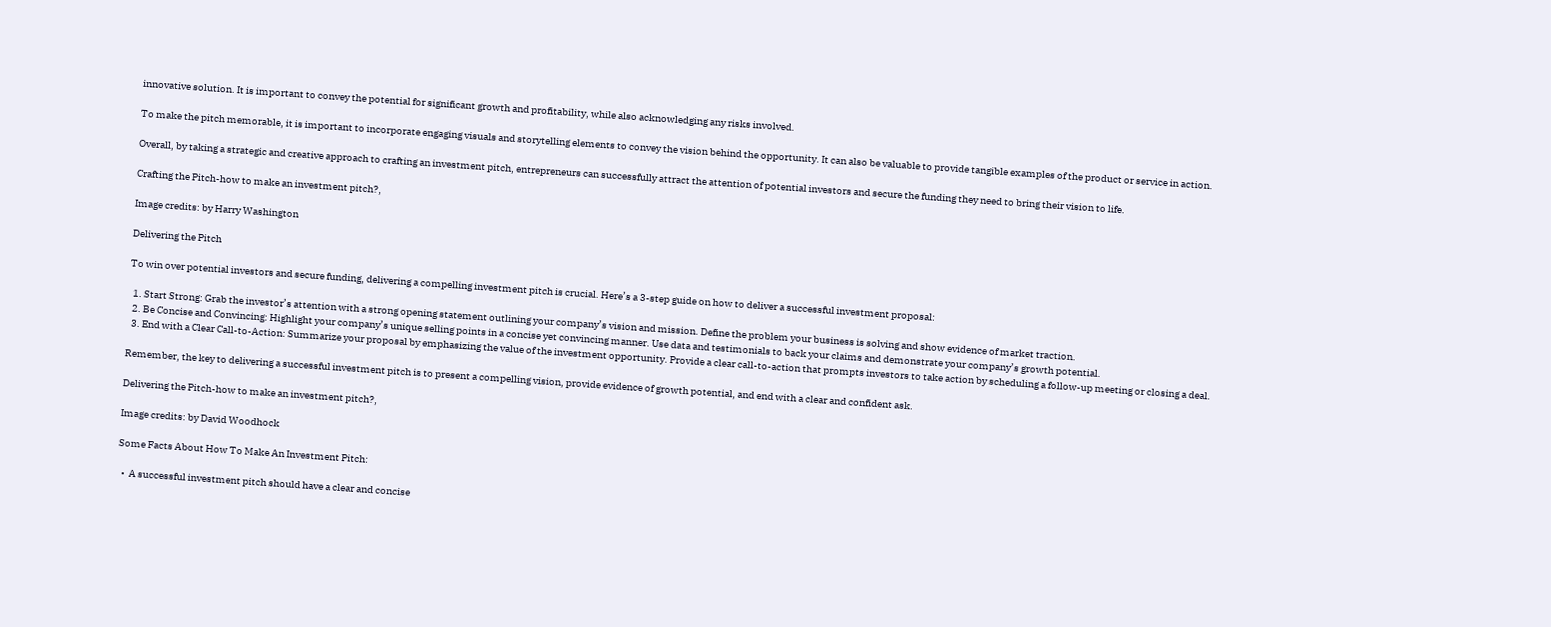innovative solution. It is important to convey the potential for significant growth and profitability, while also acknowledging any risks involved.

To make the pitch memorable, it is important to incorporate engaging visuals and storytelling elements to convey the vision behind the opportunity. It can also be valuable to provide tangible examples of the product or service in action.

Overall, by taking a strategic and creative approach to crafting an investment pitch, entrepreneurs can successfully attract the attention of potential investors and secure the funding they need to bring their vision to life.

Crafting the Pitch-how to make an investment pitch?,

Image credits: by Harry Washington

Delivering the Pitch

To win over potential investors and secure funding, delivering a compelling investment pitch is crucial. Here’s a 3-step guide on how to deliver a successful investment proposal:

  1. Start Strong: Grab the investor’s attention with a strong opening statement outlining your company’s vision and mission. Define the problem your business is solving and show evidence of market traction.
  2. Be Concise and Convincing: Highlight your company’s unique selling points in a concise yet convincing manner. Use data and testimonials to back your claims and demonstrate your company’s growth potential.
  3. End with a Clear Call-to-Action: Summarize your proposal by emphasizing the value of the investment opportunity. Provide a clear call-to-action that prompts investors to take action by scheduling a follow-up meeting or closing a deal.

Remember, the key to delivering a successful investment pitch is to present a compelling vision, provide evidence of growth potential, and end with a clear and confident ask.

Delivering the Pitch-how to make an investment pitch?,

Image credits: by David Woodhock

Some Facts About How To Make An Investment Pitch:

  •  A successful investment pitch should have a clear and concise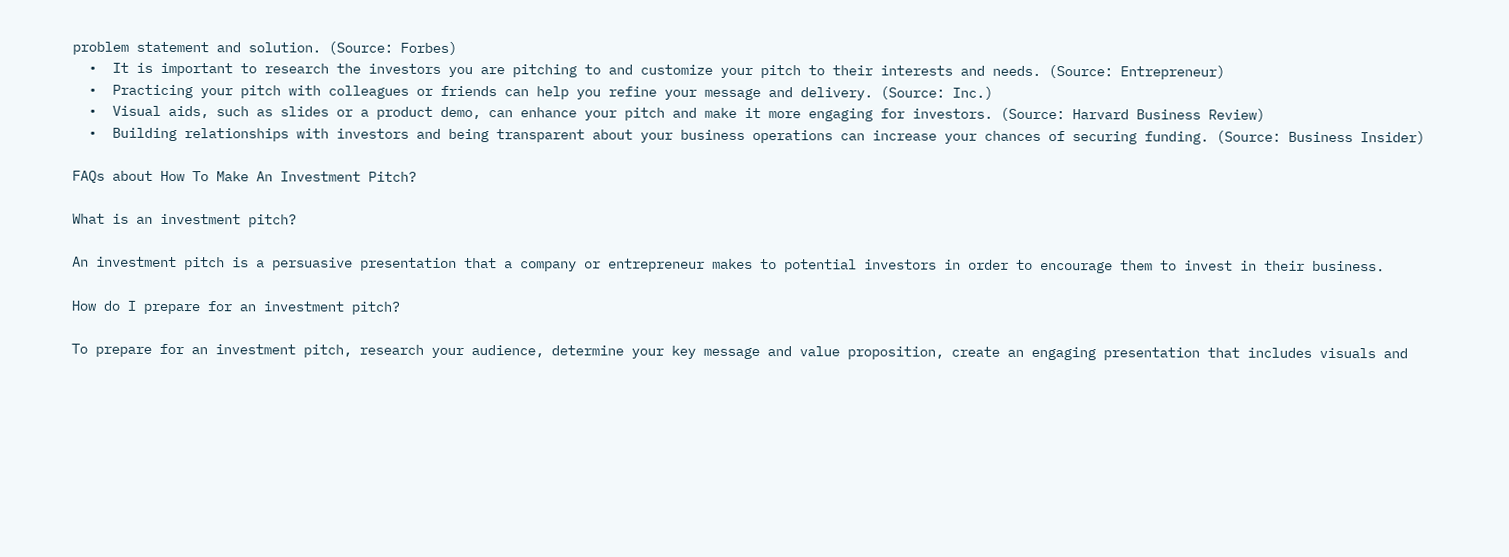problem statement and solution. (Source: Forbes)
  •  It is important to research the investors you are pitching to and customize your pitch to their interests and needs. (Source: Entrepreneur)
  •  Practicing your pitch with colleagues or friends can help you refine your message and delivery. (Source: Inc.)
  •  Visual aids, such as slides or a product demo, can enhance your pitch and make it more engaging for investors. (Source: Harvard Business Review)
  •  Building relationships with investors and being transparent about your business operations can increase your chances of securing funding. (Source: Business Insider)

FAQs about How To Make An Investment Pitch?

What is an investment pitch?

An investment pitch is a persuasive presentation that a company or entrepreneur makes to potential investors in order to encourage them to invest in their business.

How do I prepare for an investment pitch?

To prepare for an investment pitch, research your audience, determine your key message and value proposition, create an engaging presentation that includes visuals and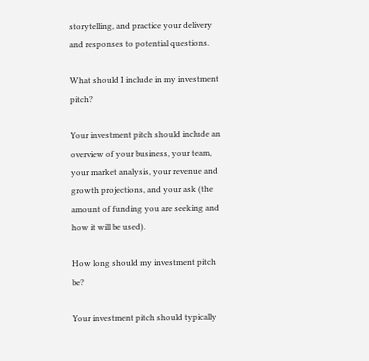storytelling, and practice your delivery and responses to potential questions.

What should I include in my investment pitch?

Your investment pitch should include an overview of your business, your team, your market analysis, your revenue and growth projections, and your ask (the amount of funding you are seeking and how it will be used).

How long should my investment pitch be?

Your investment pitch should typically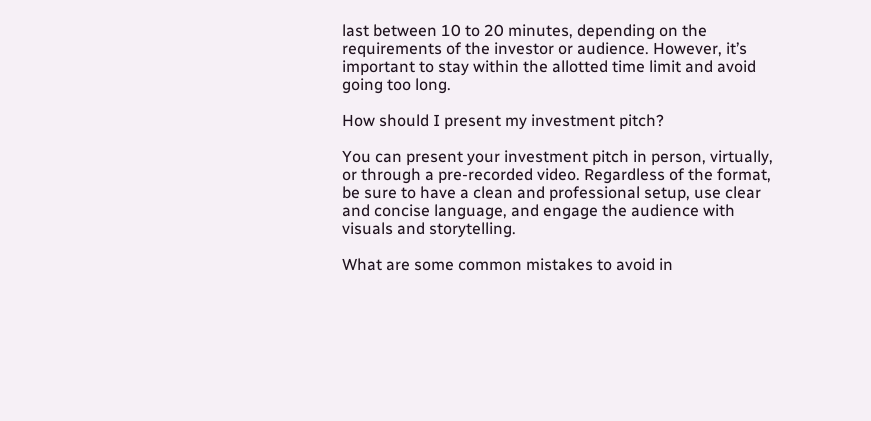last between 10 to 20 minutes, depending on the requirements of the investor or audience. However, it’s important to stay within the allotted time limit and avoid going too long.

How should I present my investment pitch?

You can present your investment pitch in person, virtually, or through a pre-recorded video. Regardless of the format, be sure to have a clean and professional setup, use clear and concise language, and engage the audience with visuals and storytelling.

What are some common mistakes to avoid in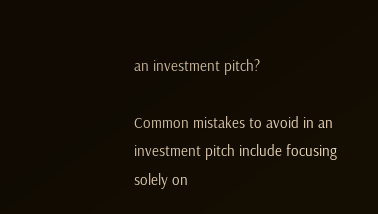an investment pitch?

Common mistakes to avoid in an investment pitch include focusing solely on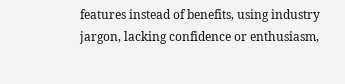features instead of benefits, using industry jargon, lacking confidence or enthusiasm,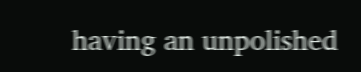having an unpolished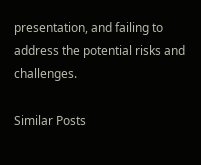presentation, and failing to address the potential risks and challenges.

Similar Posts